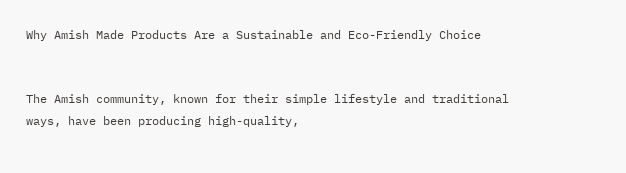Why Amish Made Products Are a Sustainable and Eco-Friendly Choice


The Amish community, known for their simple lifestyle and traditional ways, have been producing high-quality,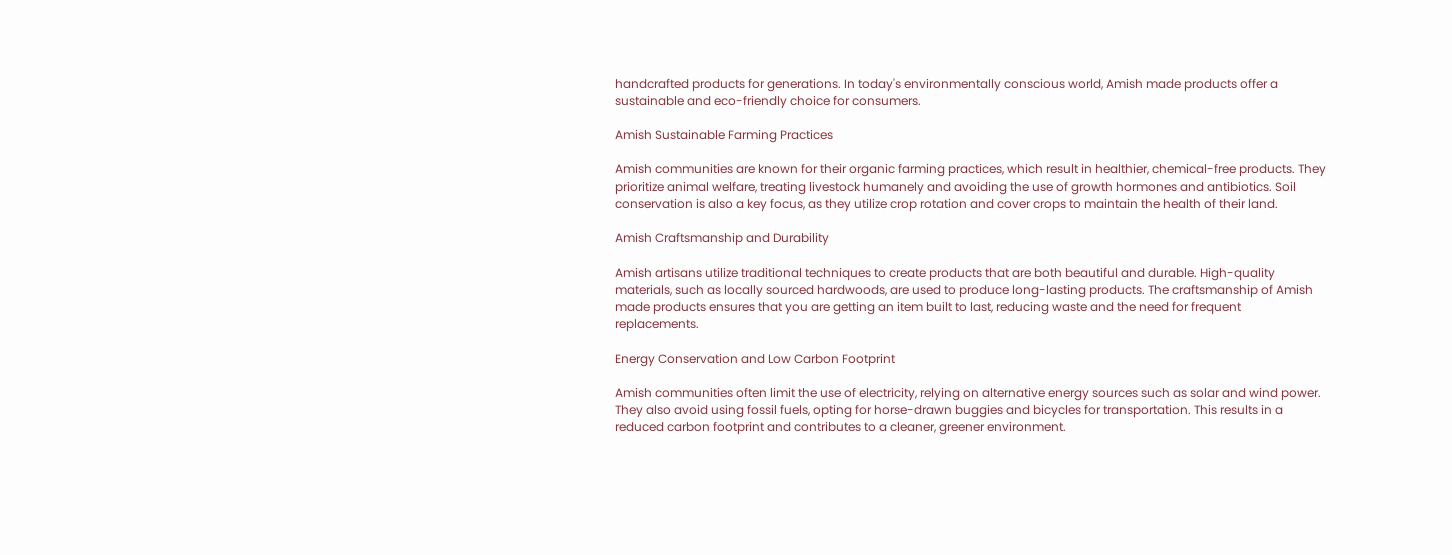handcrafted products for generations. In today's environmentally conscious world, Amish made products offer a sustainable and eco-friendly choice for consumers.

Amish Sustainable Farming Practices

Amish communities are known for their organic farming practices, which result in healthier, chemical-free products. They prioritize animal welfare, treating livestock humanely and avoiding the use of growth hormones and antibiotics. Soil conservation is also a key focus, as they utilize crop rotation and cover crops to maintain the health of their land.

Amish Craftsmanship and Durability

Amish artisans utilize traditional techniques to create products that are both beautiful and durable. High-quality materials, such as locally sourced hardwoods, are used to produce long-lasting products. The craftsmanship of Amish made products ensures that you are getting an item built to last, reducing waste and the need for frequent replacements.

Energy Conservation and Low Carbon Footprint

Amish communities often limit the use of electricity, relying on alternative energy sources such as solar and wind power. They also avoid using fossil fuels, opting for horse-drawn buggies and bicycles for transportation. This results in a reduced carbon footprint and contributes to a cleaner, greener environment.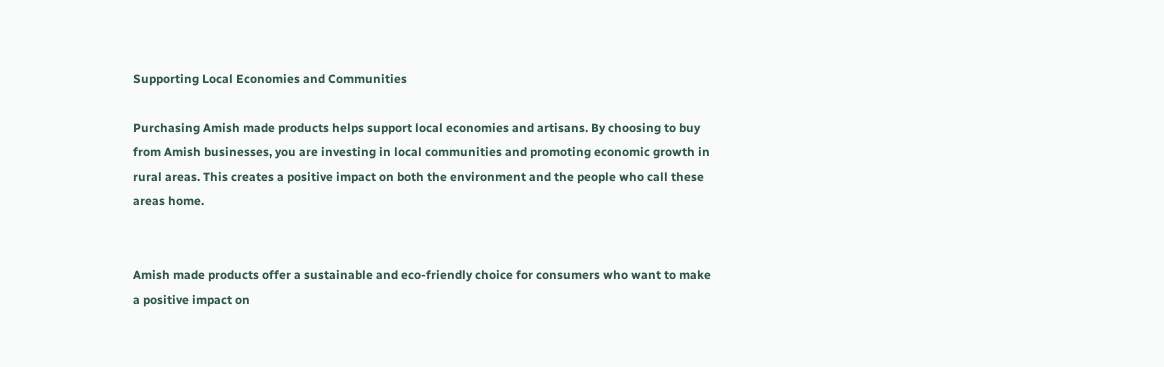Supporting Local Economies and Communities

Purchasing Amish made products helps support local economies and artisans. By choosing to buy from Amish businesses, you are investing in local communities and promoting economic growth in rural areas. This creates a positive impact on both the environment and the people who call these areas home.


Amish made products offer a sustainable and eco-friendly choice for consumers who want to make a positive impact on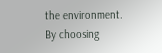the environment. By choosing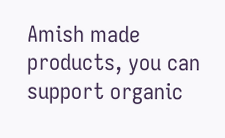Amish made products, you can support organic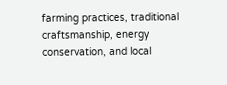farming practices, traditional craftsmanship, energy conservation, and local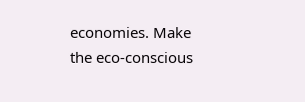economies. Make the eco-conscious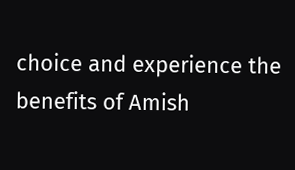choice and experience the benefits of Amish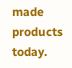made products today.